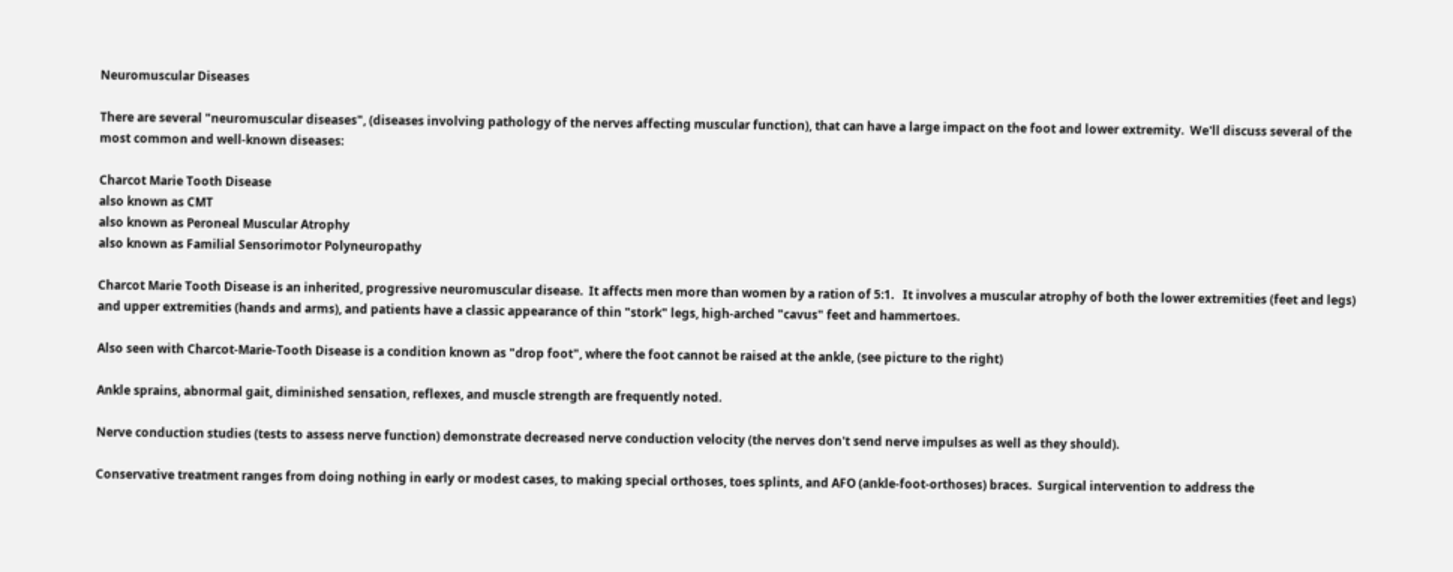Neuromuscular Diseases

There are several "neuromuscular diseases", (diseases involving pathology of the nerves affecting muscular function), that can have a large impact on the foot and lower extremity.  We'll discuss several of the most common and well-known diseases:

Charcot Marie Tooth Disease
also known as CMT
also known as Peroneal Muscular Atrophy
also known as Familial Sensorimotor Polyneuropathy

Charcot Marie Tooth Disease is an inherited, progressive neuromuscular disease.  It affects men more than women by a ration of 5:1.   It involves a muscular atrophy of both the lower extremities (feet and legs) and upper extremities (hands and arms), and patients have a classic appearance of thin "stork" legs, high-arched "cavus" feet and hammertoes.

Also seen with Charcot-Marie-Tooth Disease is a condition known as "drop foot", where the foot cannot be raised at the ankle, (see picture to the right)

Ankle sprains, abnormal gait, diminished sensation, reflexes, and muscle strength are frequently noted.

Nerve conduction studies (tests to assess nerve function) demonstrate decreased nerve conduction velocity (the nerves don't send nerve impulses as well as they should).

Conservative treatment ranges from doing nothing in early or modest cases, to making special orthoses, toes splints, and AFO (ankle-foot-orthoses) braces.  Surgical intervention to address the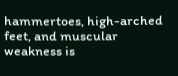hammertoes, high-arched feet, and muscular weakness is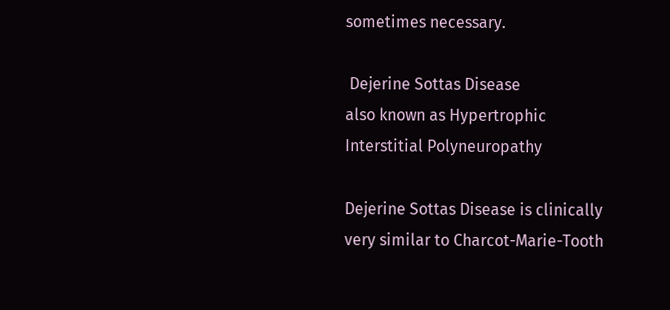sometimes necessary.

 Dejerine Sottas Disease
also known as Hypertrophic Interstitial Polyneuropathy

Dejerine Sottas Disease is clinically very similar to Charcot-Marie-Tooth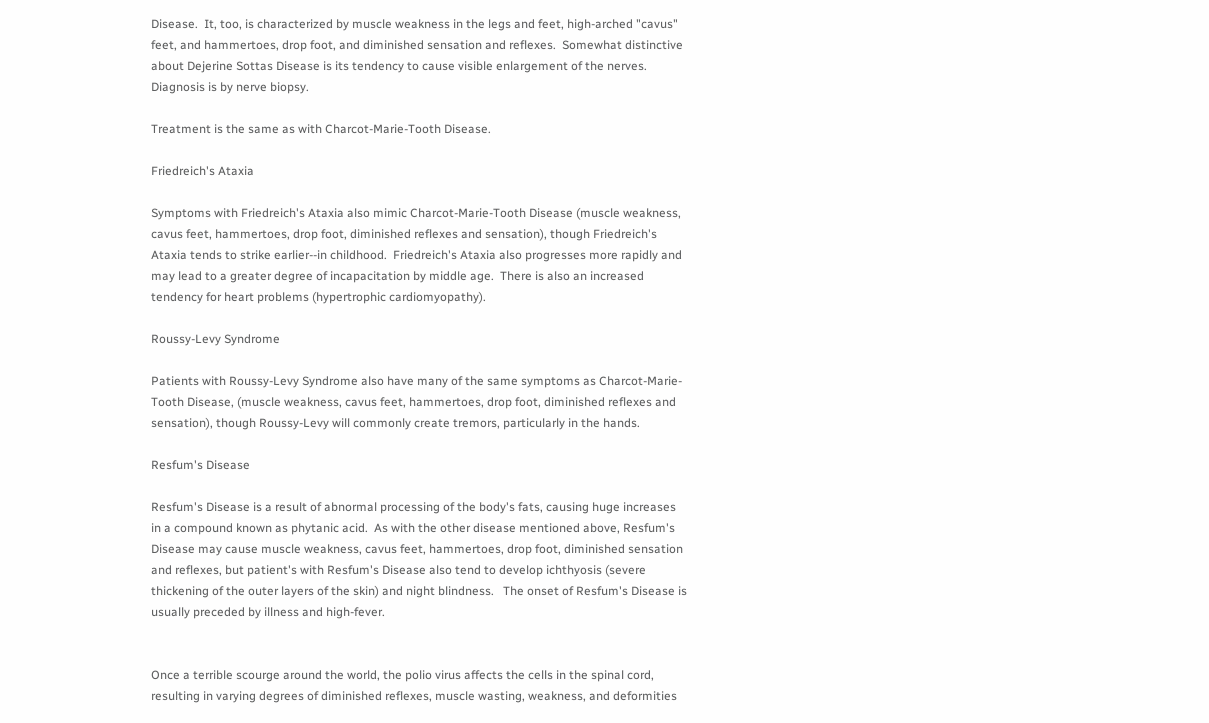Disease.  It, too, is characterized by muscle weakness in the legs and feet, high-arched "cavus" feet, and hammertoes, drop foot, and diminished sensation and reflexes.  Somewhat distinctive about Dejerine Sottas Disease is its tendency to cause visible enlargement of the nerves.  Diagnosis is by nerve biopsy.

Treatment is the same as with Charcot-Marie-Tooth Disease.

Friedreich's Ataxia

Symptoms with Friedreich's Ataxia also mimic Charcot-Marie-Tooth Disease (muscle weakness, cavus feet, hammertoes, drop foot, diminished reflexes and sensation), though Friedreich's Ataxia tends to strike earlier--in childhood.  Friedreich's Ataxia also progresses more rapidly and may lead to a greater degree of incapacitation by middle age.  There is also an increased tendency for heart problems (hypertrophic cardiomyopathy).

Roussy-Levy Syndrome

Patients with Roussy-Levy Syndrome also have many of the same symptoms as Charcot-Marie-Tooth Disease, (muscle weakness, cavus feet, hammertoes, drop foot, diminished reflexes and sensation), though Roussy-Levy will commonly create tremors, particularly in the hands.

Resfum's Disease

Resfum's Disease is a result of abnormal processing of the body's fats, causing huge increases in a compound known as phytanic acid.  As with the other disease mentioned above, Resfum's Disease may cause muscle weakness, cavus feet, hammertoes, drop foot, diminished sensation and reflexes, but patient's with Resfum's Disease also tend to develop ichthyosis (severe thickening of the outer layers of the skin) and night blindness.   The onset of Resfum's Disease is usually preceded by illness and high-fever.


Once a terrible scourge around the world, the polio virus affects the cells in the spinal cord, resulting in varying degrees of diminished reflexes, muscle wasting, weakness, and deformities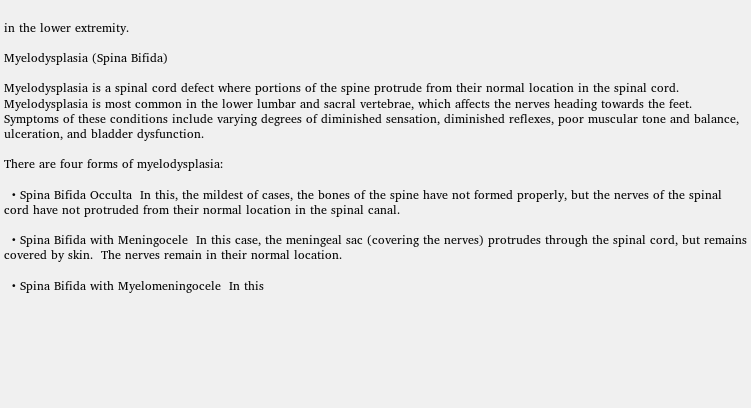in the lower extremity.

Myelodysplasia (Spina Bifida)

Myelodysplasia is a spinal cord defect where portions of the spine protrude from their normal location in the spinal cord.  Myelodysplasia is most common in the lower lumbar and sacral vertebrae, which affects the nerves heading towards the feet.  Symptoms of these conditions include varying degrees of diminished sensation, diminished reflexes, poor muscular tone and balance, ulceration, and bladder dysfunction.

There are four forms of myelodysplasia:

  • Spina Bifida Occulta  In this, the mildest of cases, the bones of the spine have not formed properly, but the nerves of the spinal cord have not protruded from their normal location in the spinal canal.

  • Spina Bifida with Meningocele  In this case, the meningeal sac (covering the nerves) protrudes through the spinal cord, but remains covered by skin.  The nerves remain in their normal location.

  • Spina Bifida with Myelomeningocele  In this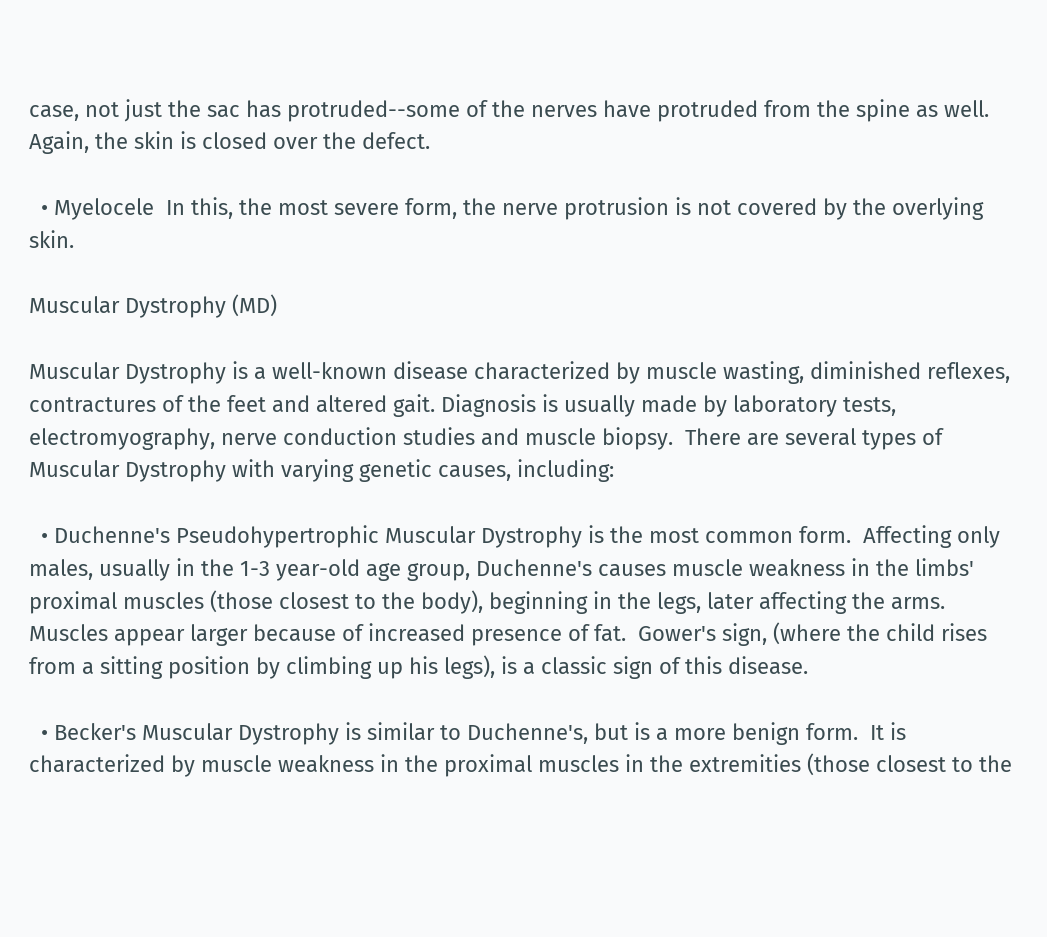case, not just the sac has protruded--some of the nerves have protruded from the spine as well.  Again, the skin is closed over the defect.

  • Myelocele  In this, the most severe form, the nerve protrusion is not covered by the overlying skin.

Muscular Dystrophy (MD)

Muscular Dystrophy is a well-known disease characterized by muscle wasting, diminished reflexes, contractures of the feet and altered gait. Diagnosis is usually made by laboratory tests, electromyography, nerve conduction studies and muscle biopsy.  There are several types of Muscular Dystrophy with varying genetic causes, including:

  • Duchenne's Pseudohypertrophic Muscular Dystrophy is the most common form.  Affecting only males, usually in the 1-3 year-old age group, Duchenne's causes muscle weakness in the limbs' proximal muscles (those closest to the body), beginning in the legs, later affecting the arms.  Muscles appear larger because of increased presence of fat.  Gower's sign, (where the child rises from a sitting position by climbing up his legs), is a classic sign of this disease.

  • Becker's Muscular Dystrophy is similar to Duchenne's, but is a more benign form.  It is characterized by muscle weakness in the proximal muscles in the extremities (those closest to the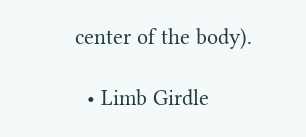center of the body).

  • Limb Girdle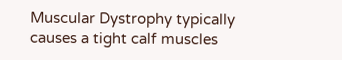Muscular Dystrophy typically causes a tight calf muscles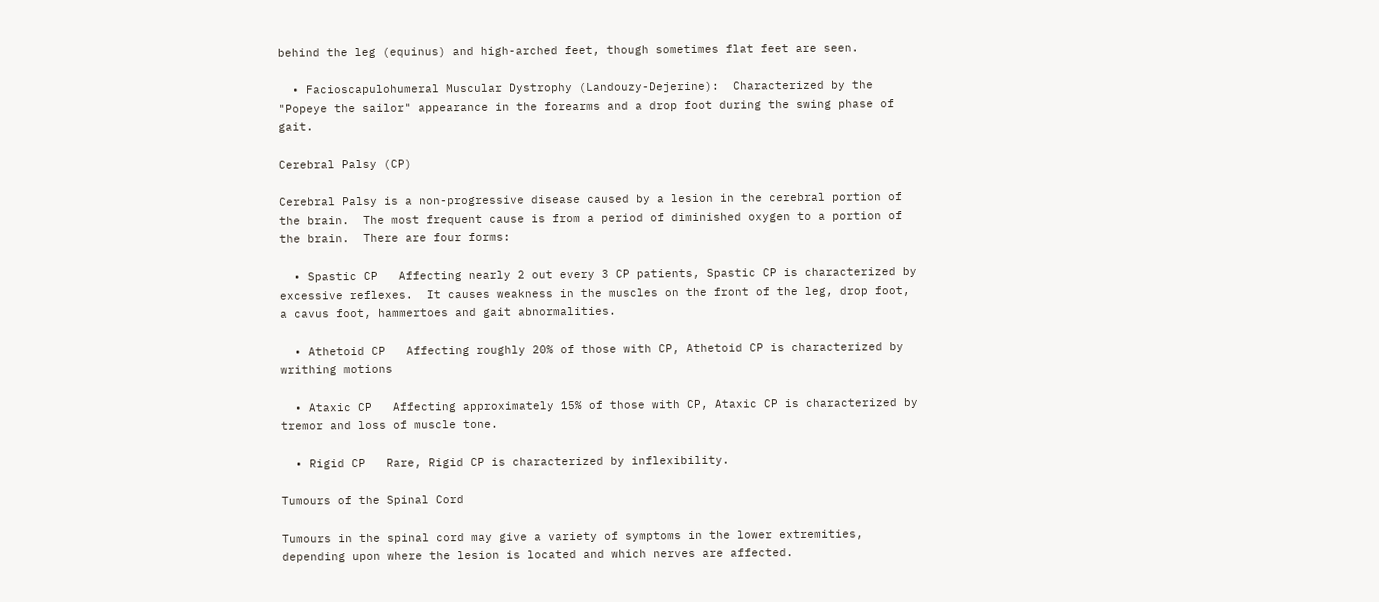behind the leg (equinus) and high-arched feet, though sometimes flat feet are seen.

  • Facioscapulohumeral Muscular Dystrophy (Landouzy-Dejerine):  Characterized by the "Popeye the sailor" appearance in the forearms and a drop foot during the swing phase of gait.

Cerebral Palsy (CP)

Cerebral Palsy is a non-progressive disease caused by a lesion in the cerebral portion of the brain.  The most frequent cause is from a period of diminished oxygen to a portion of the brain.  There are four forms:

  • Spastic CP   Affecting nearly 2 out every 3 CP patients, Spastic CP is characterized by excessive reflexes.  It causes weakness in the muscles on the front of the leg, drop foot, a cavus foot, hammertoes and gait abnormalities.

  • Athetoid CP   Affecting roughly 20% of those with CP, Athetoid CP is characterized by writhing motions

  • Ataxic CP   Affecting approximately 15% of those with CP, Ataxic CP is characterized by tremor and loss of muscle tone.

  • Rigid CP   Rare, Rigid CP is characterized by inflexibility.

Tumours of the Spinal Cord

Tumours in the spinal cord may give a variety of symptoms in the lower extremities, depending upon where the lesion is located and which nerves are affected.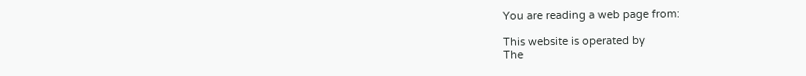You are reading a web page from:

This website is operated by
The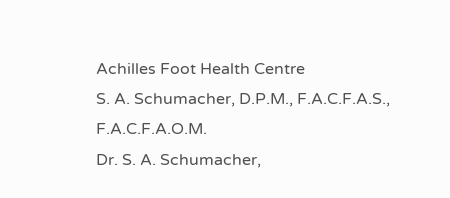Achilles Foot Health Centre
S. A. Schumacher, D.P.M., F.A.C.F.A.S., F.A.C.F.A.O.M.
Dr. S. A. Schumacher,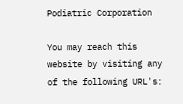Podiatric Corporation

You may reach this website by visiting any of the following URL's: